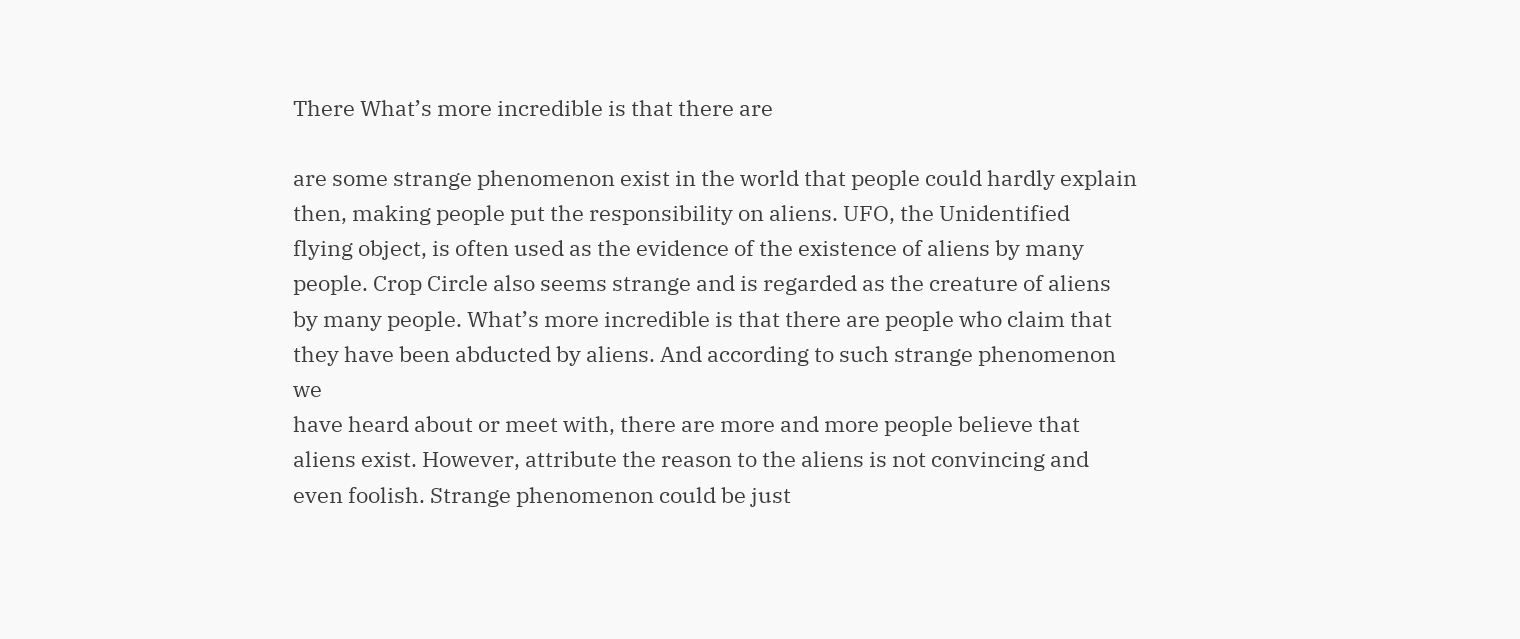There What’s more incredible is that there are

are some strange phenomenon exist in the world that people could hardly explain
then, making people put the responsibility on aliens. UFO, the Unidentified
flying object, is often used as the evidence of the existence of aliens by many
people. Crop Circle also seems strange and is regarded as the creature of aliens
by many people. What’s more incredible is that there are people who claim that
they have been abducted by aliens. And according to such strange phenomenon we
have heard about or meet with, there are more and more people believe that
aliens exist. However, attribute the reason to the aliens is not convincing and
even foolish. Strange phenomenon could be just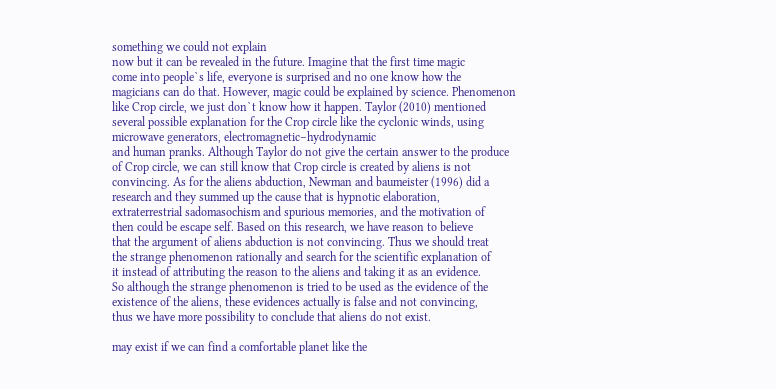something we could not explain
now but it can be revealed in the future. Imagine that the first time magic
come into people`s life, everyone is surprised and no one know how the
magicians can do that. However, magic could be explained by science. Phenomenon
like Crop circle, we just don`t know how it happen. Taylor (2010) mentioned
several possible explanation for the Crop circle like the cyclonic winds, using
microwave generators, electromagnetic–hydrodynamic
and human pranks. Although Taylor do not give the certain answer to the produce
of Crop circle, we can still know that Crop circle is created by aliens is not
convincing. As for the aliens abduction, Newman and baumeister (1996) did a
research and they summed up the cause that is hypnotic elaboration,
extraterrestrial sadomasochism and spurious memories, and the motivation of
then could be escape self. Based on this research, we have reason to believe
that the argument of aliens abduction is not convincing. Thus we should treat
the strange phenomenon rationally and search for the scientific explanation of
it instead of attributing the reason to the aliens and taking it as an evidence.
So although the strange phenomenon is tried to be used as the evidence of the
existence of the aliens, these evidences actually is false and not convincing,
thus we have more possibility to conclude that aliens do not exist.

may exist if we can find a comfortable planet like the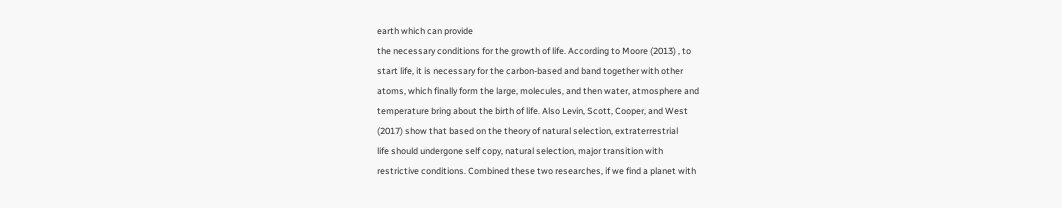earth which can provide
the necessary conditions for the growth of life. According to Moore (2013) , to
start life, it is necessary for the carbon-based and band together with other
atoms, which finally form the large, molecules, and then water, atmosphere and
temperature bring about the birth of life. Also Levin, Scott, Cooper, and West
(2017) show that based on the theory of natural selection, extraterrestrial
life should undergone self copy, natural selection, major transition with
restrictive conditions. Combined these two researches, if we find a planet with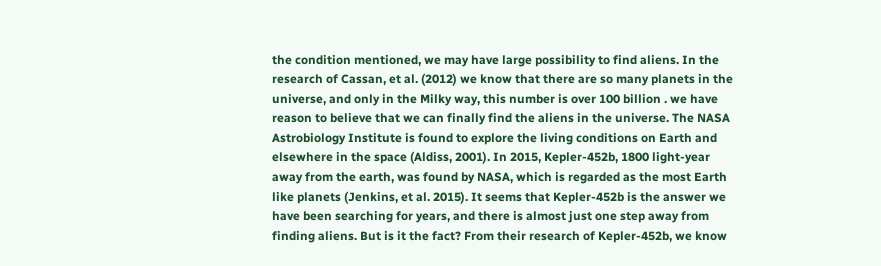the condition mentioned, we may have large possibility to find aliens. In the
research of Cassan, et al. (2012) we know that there are so many planets in the
universe, and only in the Milky way, this number is over 100 billion . we have
reason to believe that we can finally find the aliens in the universe. The NASA
Astrobiology Institute is found to explore the living conditions on Earth and
elsewhere in the space (Aldiss, 2001). In 2015, Kepler-452b, 1800 light-year
away from the earth, was found by NASA, which is regarded as the most Earth
like planets (Jenkins, et al. 2015). It seems that Kepler-452b is the answer we
have been searching for years, and there is almost just one step away from
finding aliens. But is it the fact? From their research of Kepler-452b, we know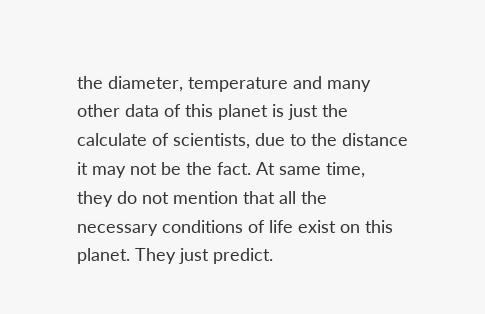the diameter, temperature and many other data of this planet is just the
calculate of scientists, due to the distance it may not be the fact. At same time,
they do not mention that all the necessary conditions of life exist on this
planet. They just predict.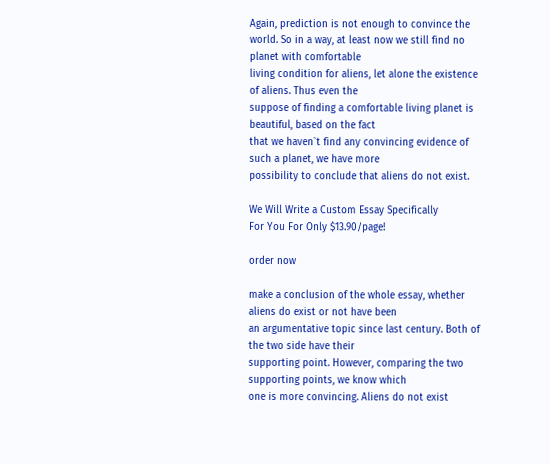Again, prediction is not enough to convince the
world. So in a way, at least now we still find no planet with comfortable
living condition for aliens, let alone the existence of aliens. Thus even the
suppose of finding a comfortable living planet is beautiful, based on the fact
that we haven`t find any convincing evidence of such a planet, we have more
possibility to conclude that aliens do not exist.

We Will Write a Custom Essay Specifically
For You For Only $13.90/page!

order now

make a conclusion of the whole essay, whether aliens do exist or not have been
an argumentative topic since last century. Both of the two side have their
supporting point. However, comparing the two supporting points, we know which
one is more convincing. Aliens do not exist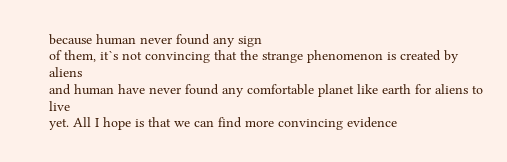because human never found any sign
of them, it`s not convincing that the strange phenomenon is created by aliens
and human have never found any comfortable planet like earth for aliens to live
yet. All I hope is that we can find more convincing evidence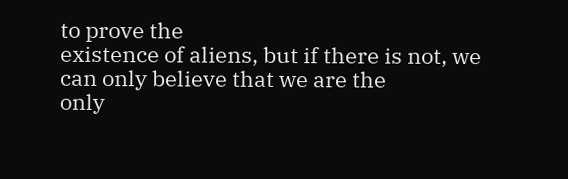to prove the
existence of aliens, but if there is not, we can only believe that we are the
only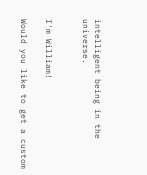intelligent being in the universe.


I'm William!

Would you like to get a custom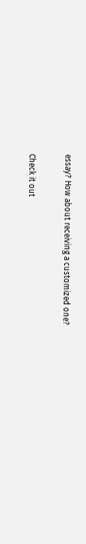essay? How about receiving a customized one?

Check it out